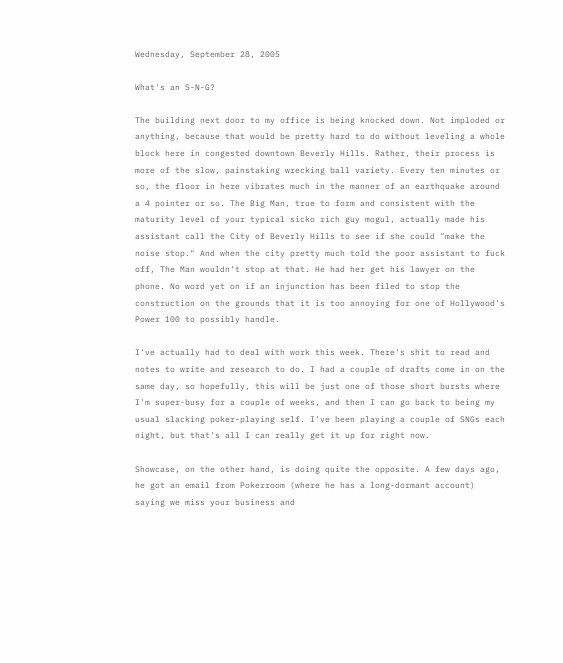Wednesday, September 28, 2005

What's an S-N-G?

The building next door to my office is being knocked down. Not imploded or anything, because that would be pretty hard to do without leveling a whole block here in congested downtown Beverly Hills. Rather, their process is more of the slow, painstaking wrecking ball variety. Every ten minutes or so, the floor in here vibrates much in the manner of an earthquake around a 4 pointer or so. The Big Man, true to form and consistent with the maturity level of your typical sicko rich guy mogul, actually made his assistant call the City of Beverly Hills to see if she could "make the noise stop." And when the city pretty much told the poor assistant to fuck off, The Man wouldn't stop at that. He had her get his lawyer on the phone. No word yet on if an injunction has been filed to stop the construction on the grounds that it is too annoying for one of Hollywood's Power 100 to possibly handle.

I've actually had to deal with work this week. There's shit to read and notes to write and research to do. I had a couple of drafts come in on the same day, so hopefully, this will be just one of those short bursts where I'm super-busy for a couple of weeks, and then I can go back to being my usual slacking poker-playing self. I've been playing a couple of SNGs each night, but that's all I can really get it up for right now.

Showcase, on the other hand, is doing quite the opposite. A few days ago, he got an email from Pokerroom (where he has a long-dormant account) saying we miss your business and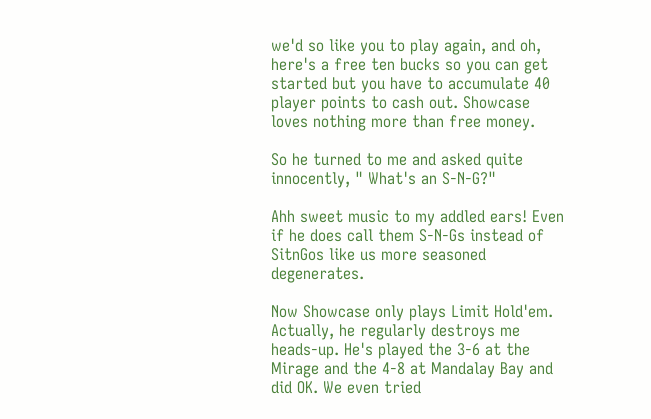we'd so like you to play again, and oh, here's a free ten bucks so you can get started but you have to accumulate 40 player points to cash out. Showcase loves nothing more than free money.

So he turned to me and asked quite innocently, " What's an S-N-G?"

Ahh sweet music to my addled ears! Even if he does call them S-N-Gs instead of SitnGos like us more seasoned degenerates.

Now Showcase only plays Limit Hold'em. Actually, he regularly destroys me heads-up. He's played the 3-6 at the Mirage and the 4-8 at Mandalay Bay and did OK. We even tried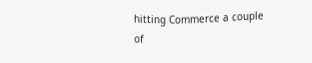hitting Commerce a couple of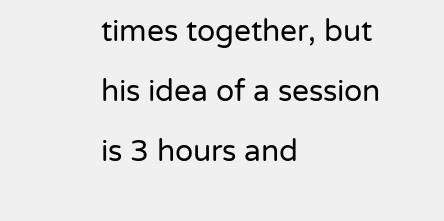times together, but his idea of a session is 3 hours and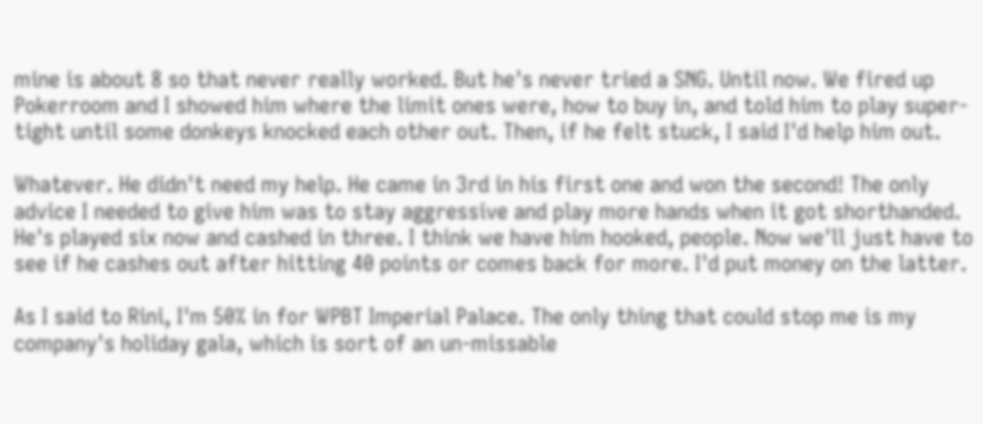mine is about 8 so that never really worked. But he's never tried a SNG. Until now. We fired up Pokerroom and I showed him where the limit ones were, how to buy in, and told him to play super-tight until some donkeys knocked each other out. Then, if he felt stuck, I said I'd help him out.

Whatever. He didn't need my help. He came in 3rd in his first one and won the second! The only advice I needed to give him was to stay aggressive and play more hands when it got shorthanded. He's played six now and cashed in three. I think we have him hooked, people. Now we'll just have to see if he cashes out after hitting 40 points or comes back for more. I'd put money on the latter.

As I said to Rini, I'm 50% in for WPBT Imperial Palace. The only thing that could stop me is my company's holiday gala, which is sort of an un-missable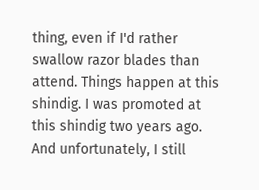thing, even if I'd rather swallow razor blades than attend. Things happen at this shindig. I was promoted at this shindig two years ago. And unfortunately, I still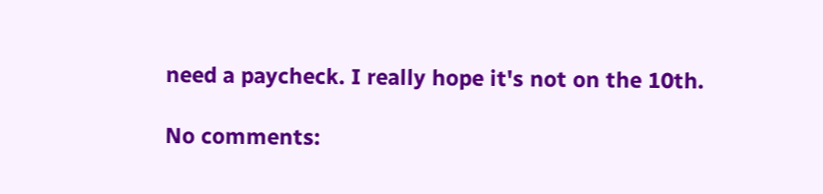need a paycheck. I really hope it's not on the 10th.

No comments: